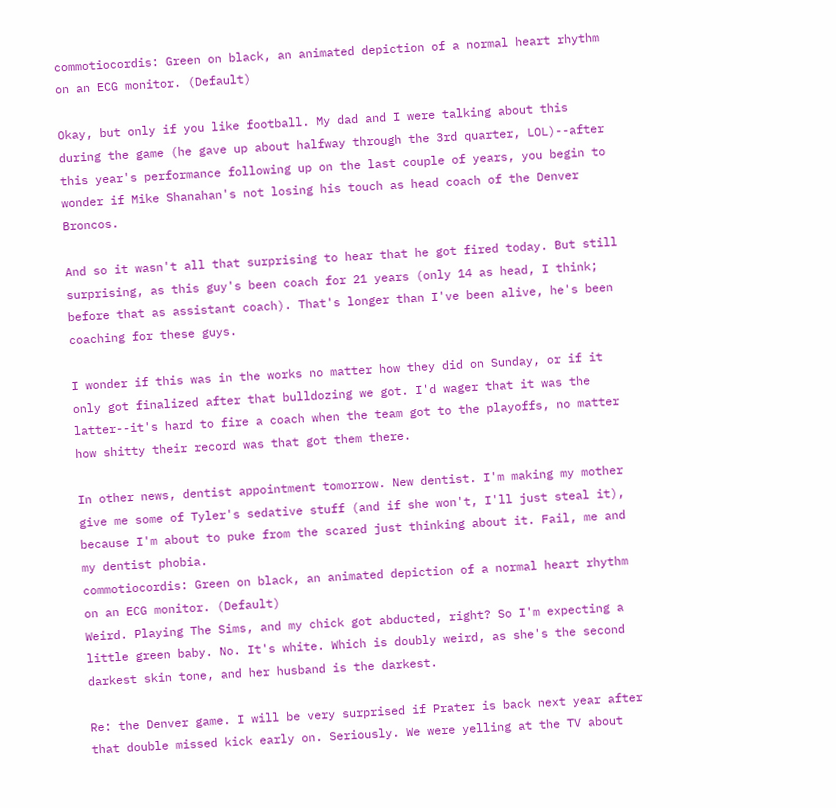commotiocordis: Green on black, an animated depiction of a normal heart rhythm on an ECG monitor. (Default)

Okay, but only if you like football. My dad and I were talking about this during the game (he gave up about halfway through the 3rd quarter, LOL)--after this year's performance following up on the last couple of years, you begin to wonder if Mike Shanahan's not losing his touch as head coach of the Denver Broncos.

And so it wasn't all that surprising to hear that he got fired today. But still surprising, as this guy's been coach for 21 years (only 14 as head, I think; before that as assistant coach). That's longer than I've been alive, he's been coaching for these guys.

I wonder if this was in the works no matter how they did on Sunday, or if it only got finalized after that bulldozing we got. I'd wager that it was the latter--it's hard to fire a coach when the team got to the playoffs, no matter how shitty their record was that got them there.

In other news, dentist appointment tomorrow. New dentist. I'm making my mother give me some of Tyler's sedative stuff (and if she won't, I'll just steal it), because I'm about to puke from the scared just thinking about it. Fail, me and my dentist phobia.
commotiocordis: Green on black, an animated depiction of a normal heart rhythm on an ECG monitor. (Default)
Weird. Playing The Sims, and my chick got abducted, right? So I'm expecting a little green baby. No. It's white. Which is doubly weird, as she's the second darkest skin tone, and her husband is the darkest.

Re: the Denver game. I will be very surprised if Prater is back next year after that double missed kick early on. Seriously. We were yelling at the TV about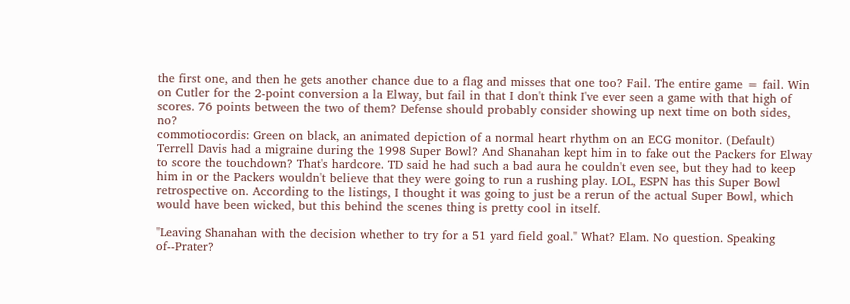the first one, and then he gets another chance due to a flag and misses that one too? Fail. The entire game = fail. Win on Cutler for the 2-point conversion a la Elway, but fail in that I don't think I've ever seen a game with that high of scores. 76 points between the two of them? Defense should probably consider showing up next time on both sides, no?
commotiocordis: Green on black, an animated depiction of a normal heart rhythm on an ECG monitor. (Default)
Terrell Davis had a migraine during the 1998 Super Bowl? And Shanahan kept him in to fake out the Packers for Elway to score the touchdown? That's hardcore. TD said he had such a bad aura he couldn't even see, but they had to keep him in or the Packers wouldn't believe that they were going to run a rushing play. LOL, ESPN has this Super Bowl retrospective on. According to the listings, I thought it was going to just be a rerun of the actual Super Bowl, which would have been wicked, but this behind the scenes thing is pretty cool in itself.

"Leaving Shanahan with the decision whether to try for a 51 yard field goal." What? Elam. No question. Speaking of--Prater?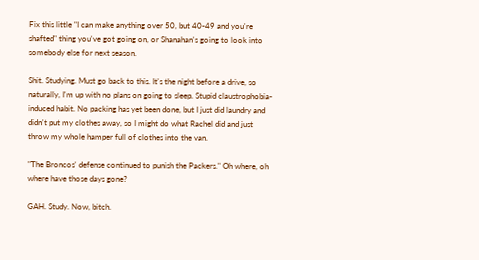Fix this little "I can make anything over 50, but 40-49 and you're shafted" thing you've got going on, or Shanahan's going to look into somebody else for next season.

Shit. Studying. Must go back to this. It's the night before a drive, so naturally, I'm up with no plans on going to sleep. Stupid claustrophobia-induced habit. No packing has yet been done, but I just did laundry and didn't put my clothes away, so I might do what Rachel did and just throw my whole hamper full of clothes into the van.

"The Broncos' defense continued to punish the Packers." Oh where, oh where have those days gone?

GAH. Study. Now, bitch.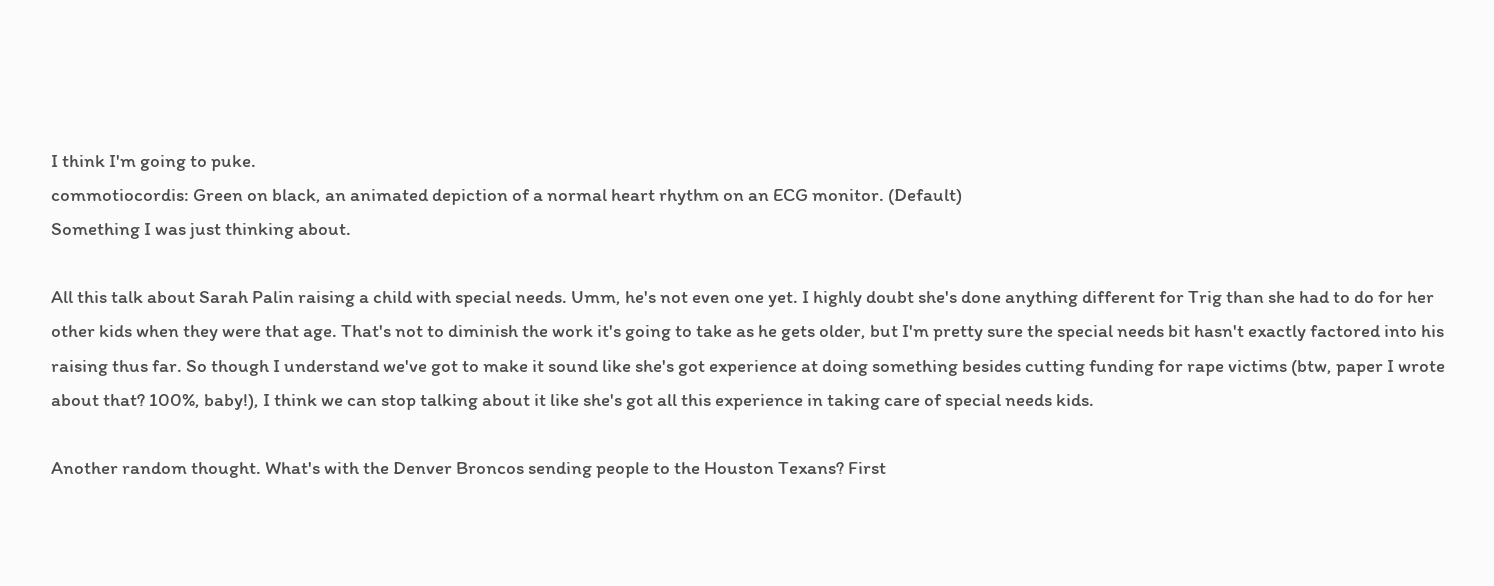I think I'm going to puke.
commotiocordis: Green on black, an animated depiction of a normal heart rhythm on an ECG monitor. (Default)
Something I was just thinking about.

All this talk about Sarah Palin raising a child with special needs. Umm, he's not even one yet. I highly doubt she's done anything different for Trig than she had to do for her other kids when they were that age. That's not to diminish the work it's going to take as he gets older, but I'm pretty sure the special needs bit hasn't exactly factored into his raising thus far. So though I understand we've got to make it sound like she's got experience at doing something besides cutting funding for rape victims (btw, paper I wrote about that? 100%, baby!), I think we can stop talking about it like she's got all this experience in taking care of special needs kids.

Another random thought. What's with the Denver Broncos sending people to the Houston Texans? First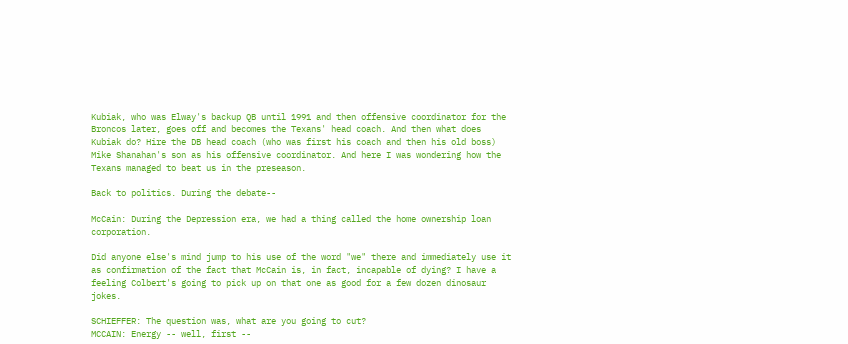Kubiak, who was Elway's backup QB until 1991 and then offensive coordinator for the Broncos later, goes off and becomes the Texans' head coach. And then what does Kubiak do? Hire the DB head coach (who was first his coach and then his old boss) Mike Shanahan's son as his offensive coordinator. And here I was wondering how the Texans managed to beat us in the preseason.

Back to politics. During the debate--

McCain: During the Depression era, we had a thing called the home ownership loan corporation.

Did anyone else's mind jump to his use of the word "we" there and immediately use it as confirmation of the fact that McCain is, in fact, incapable of dying? I have a feeling Colbert's going to pick up on that one as good for a few dozen dinosaur jokes.

SCHIEFFER: The question was, what are you going to cut?
MCCAIN: Energy -- well, first --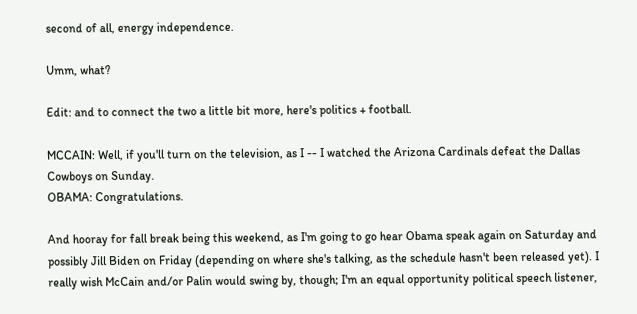second of all, energy independence.

Umm, what?

Edit: and to connect the two a little bit more, here's politics + football.

MCCAIN: Well, if you'll turn on the television, as I -- I watched the Arizona Cardinals defeat the Dallas Cowboys on Sunday.
OBAMA: Congratulations.

And hooray for fall break being this weekend, as I'm going to go hear Obama speak again on Saturday and possibly Jill Biden on Friday (depending on where she's talking, as the schedule hasn't been released yet). I really wish McCain and/or Palin would swing by, though; I'm an equal opportunity political speech listener,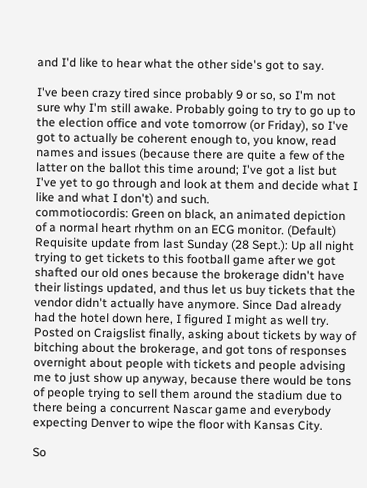and I'd like to hear what the other side's got to say.

I've been crazy tired since probably 9 or so, so I'm not sure why I'm still awake. Probably going to try to go up to the election office and vote tomorrow (or Friday), so I've got to actually be coherent enough to, you know, read names and issues (because there are quite a few of the latter on the ballot this time around; I've got a list but I've yet to go through and look at them and decide what I like and what I don't) and such.
commotiocordis: Green on black, an animated depiction of a normal heart rhythm on an ECG monitor. (Default)
Requisite update from last Sunday (28 Sept.): Up all night trying to get tickets to this football game after we got shafted our old ones because the brokerage didn't have their listings updated, and thus let us buy tickets that the vendor didn't actually have anymore. Since Dad already had the hotel down here, I figured I might as well try. Posted on Craigslist finally, asking about tickets by way of bitching about the brokerage, and got tons of responses overnight about people with tickets and people advising me to just show up anyway, because there would be tons of people trying to sell them around the stadium due to there being a concurrent Nascar game and everybody expecting Denver to wipe the floor with Kansas City.

So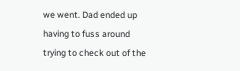we went. Dad ended up having to fuss around trying to check out of the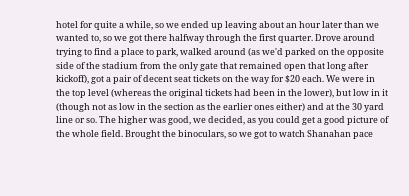hotel for quite a while, so we ended up leaving about an hour later than we wanted to, so we got there halfway through the first quarter. Drove around trying to find a place to park, walked around (as we'd parked on the opposite side of the stadium from the only gate that remained open that long after kickoff), got a pair of decent seat tickets on the way for $20 each. We were in the top level (whereas the original tickets had been in the lower), but low in it (though not as low in the section as the earlier ones either) and at the 30 yard line or so. The higher was good, we decided, as you could get a good picture of the whole field. Brought the binoculars, so we got to watch Shanahan pace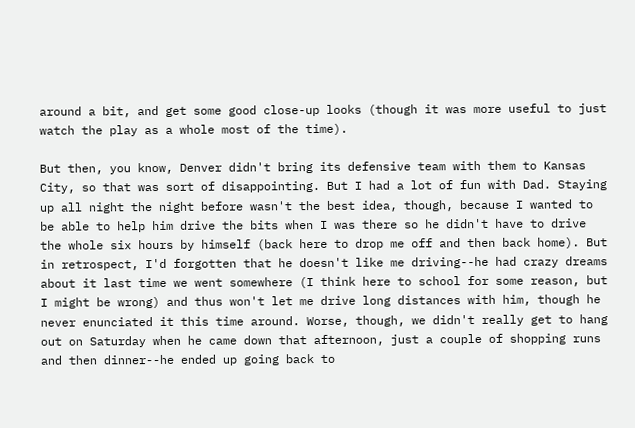around a bit, and get some good close-up looks (though it was more useful to just watch the play as a whole most of the time).

But then, you know, Denver didn't bring its defensive team with them to Kansas City, so that was sort of disappointing. But I had a lot of fun with Dad. Staying up all night the night before wasn't the best idea, though, because I wanted to be able to help him drive the bits when I was there so he didn't have to drive the whole six hours by himself (back here to drop me off and then back home). But in retrospect, I'd forgotten that he doesn't like me driving--he had crazy dreams about it last time we went somewhere (I think here to school for some reason, but I might be wrong) and thus won't let me drive long distances with him, though he never enunciated it this time around. Worse, though, we didn't really get to hang out on Saturday when he came down that afternoon, just a couple of shopping runs and then dinner--he ended up going back to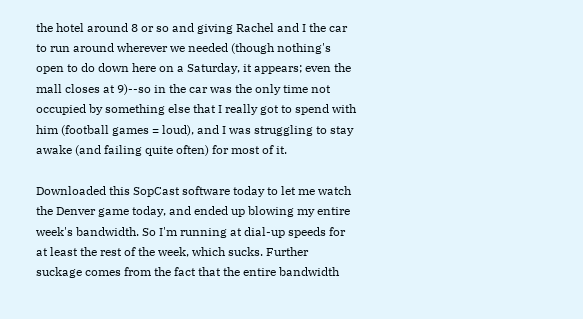the hotel around 8 or so and giving Rachel and I the car to run around wherever we needed (though nothing's open to do down here on a Saturday, it appears; even the mall closes at 9)--so in the car was the only time not occupied by something else that I really got to spend with him (football games = loud), and I was struggling to stay awake (and failing quite often) for most of it.

Downloaded this SopCast software today to let me watch the Denver game today, and ended up blowing my entire week's bandwidth. So I'm running at dial-up speeds for at least the rest of the week, which sucks. Further suckage comes from the fact that the entire bandwidth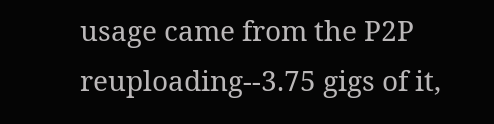usage came from the P2P reuploading--3.75 gigs of it,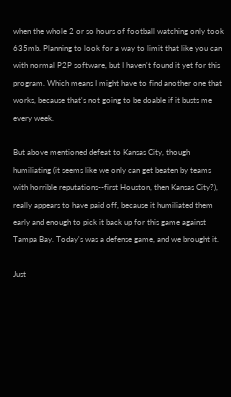when the whole 2 or so hours of football watching only took 635mb. Planning to look for a way to limit that like you can with normal P2P software, but I haven't found it yet for this program. Which means I might have to find another one that works, because that's not going to be doable if it busts me every week.

But above mentioned defeat to Kansas City, though humiliating (it seems like we only can get beaten by teams with horrible reputations--first Houston, then Kansas City?), really appears to have paid off, because it humiliated them early and enough to pick it back up for this game against Tampa Bay. Today's was a defense game, and we brought it.

Just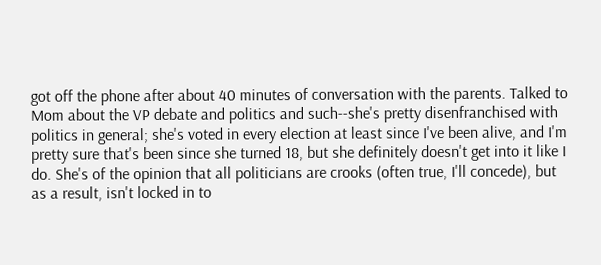got off the phone after about 40 minutes of conversation with the parents. Talked to Mom about the VP debate and politics and such--she's pretty disenfranchised with politics in general; she's voted in every election at least since I've been alive, and I'm pretty sure that's been since she turned 18, but she definitely doesn't get into it like I do. She's of the opinion that all politicians are crooks (often true, I'll concede), but as a result, isn't locked in to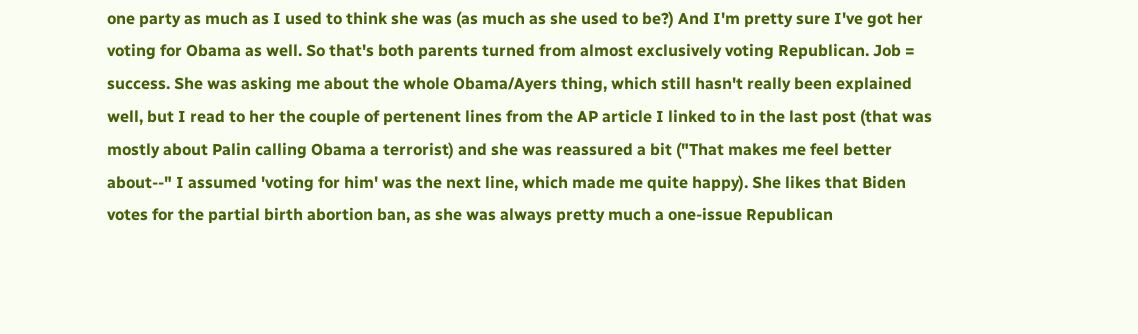one party as much as I used to think she was (as much as she used to be?) And I'm pretty sure I've got her voting for Obama as well. So that's both parents turned from almost exclusively voting Republican. Job = success. She was asking me about the whole Obama/Ayers thing, which still hasn't really been explained well, but I read to her the couple of pertenent lines from the AP article I linked to in the last post (that was mostly about Palin calling Obama a terrorist) and she was reassured a bit ("That makes me feel better about--" I assumed 'voting for him' was the next line, which made me quite happy). She likes that Biden votes for the partial birth abortion ban, as she was always pretty much a one-issue Republican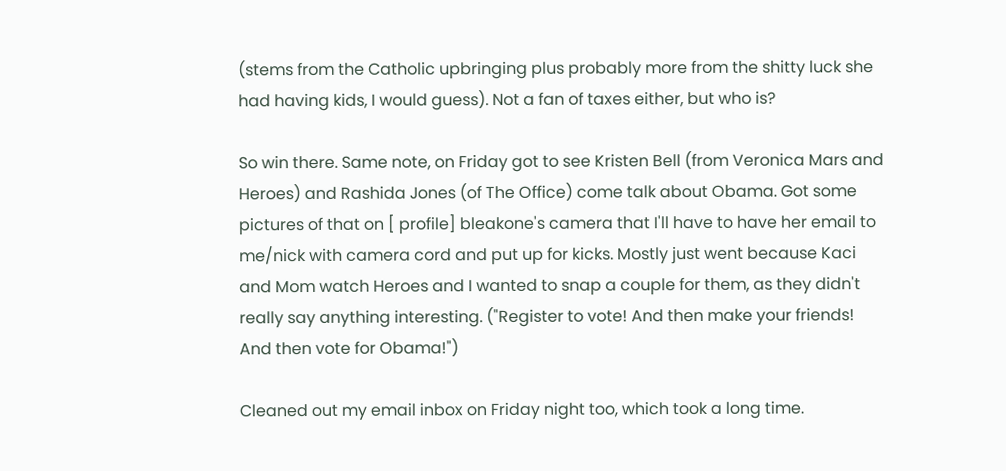(stems from the Catholic upbringing plus probably more from the shitty luck she had having kids, I would guess). Not a fan of taxes either, but who is?

So win there. Same note, on Friday got to see Kristen Bell (from Veronica Mars and Heroes) and Rashida Jones (of The Office) come talk about Obama. Got some pictures of that on [ profile] bleakone's camera that I'll have to have her email to me/nick with camera cord and put up for kicks. Mostly just went because Kaci and Mom watch Heroes and I wanted to snap a couple for them, as they didn't really say anything interesting. ("Register to vote! And then make your friends! And then vote for Obama!")

Cleaned out my email inbox on Friday night too, which took a long time.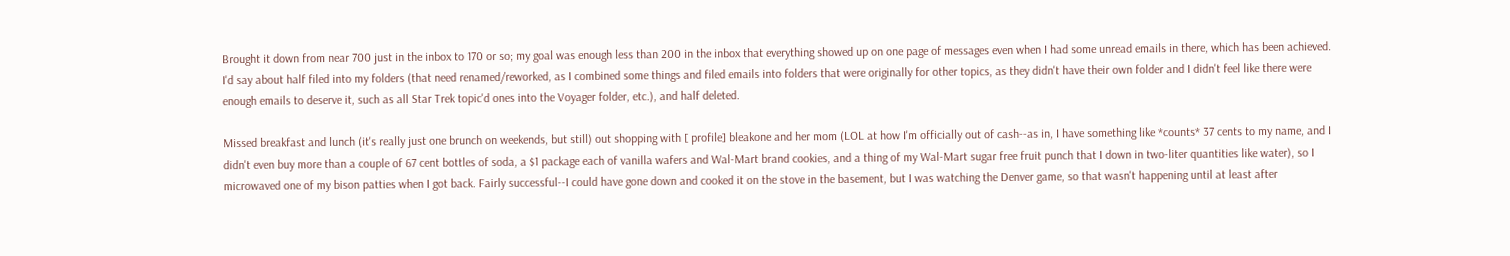Brought it down from near 700 just in the inbox to 170 or so; my goal was enough less than 200 in the inbox that everything showed up on one page of messages even when I had some unread emails in there, which has been achieved. I'd say about half filed into my folders (that need renamed/reworked, as I combined some things and filed emails into folders that were originally for other topics, as they didn't have their own folder and I didn't feel like there were enough emails to deserve it, such as all Star Trek topic'd ones into the Voyager folder, etc.), and half deleted.

Missed breakfast and lunch (it's really just one brunch on weekends, but still) out shopping with [ profile] bleakone and her mom (LOL at how I'm officially out of cash--as in, I have something like *counts* 37 cents to my name, and I didn't even buy more than a couple of 67 cent bottles of soda, a $1 package each of vanilla wafers and Wal-Mart brand cookies, and a thing of my Wal-Mart sugar free fruit punch that I down in two-liter quantities like water), so I microwaved one of my bison patties when I got back. Fairly successful--I could have gone down and cooked it on the stove in the basement, but I was watching the Denver game, so that wasn't happening until at least after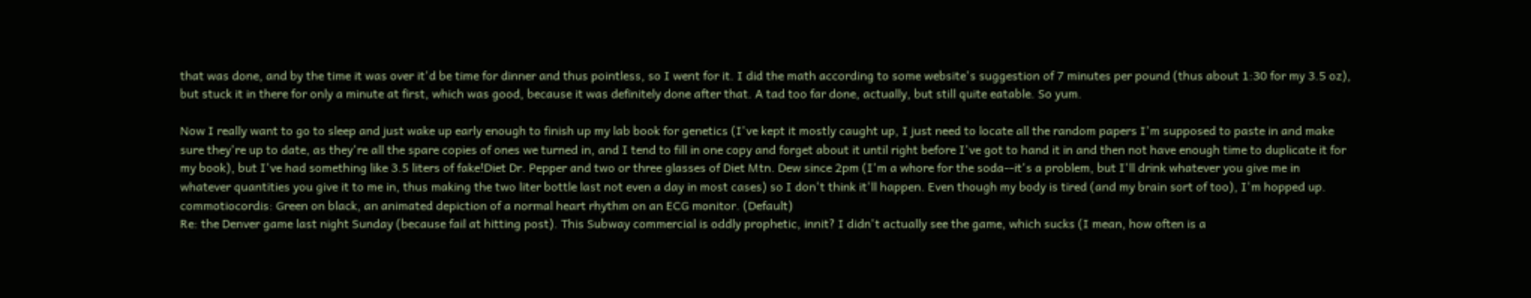that was done, and by the time it was over it'd be time for dinner and thus pointless, so I went for it. I did the math according to some website's suggestion of 7 minutes per pound (thus about 1:30 for my 3.5 oz), but stuck it in there for only a minute at first, which was good, because it was definitely done after that. A tad too far done, actually, but still quite eatable. So yum.

Now I really want to go to sleep and just wake up early enough to finish up my lab book for genetics (I've kept it mostly caught up, I just need to locate all the random papers I'm supposed to paste in and make sure they're up to date, as they're all the spare copies of ones we turned in, and I tend to fill in one copy and forget about it until right before I've got to hand it in and then not have enough time to duplicate it for my book), but I've had something like 3.5 liters of fake!Diet Dr. Pepper and two or three glasses of Diet Mtn. Dew since 2pm (I'm a whore for the soda--it's a problem, but I'll drink whatever you give me in whatever quantities you give it to me in, thus making the two liter bottle last not even a day in most cases) so I don't think it'll happen. Even though my body is tired (and my brain sort of too), I'm hopped up.
commotiocordis: Green on black, an animated depiction of a normal heart rhythm on an ECG monitor. (Default)
Re: the Denver game last night Sunday (because fail at hitting post). This Subway commercial is oddly prophetic, innit? I didn't actually see the game, which sucks (I mean, how often is a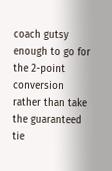coach gutsy enough to go for the 2-point conversion rather than take the guaranteed tie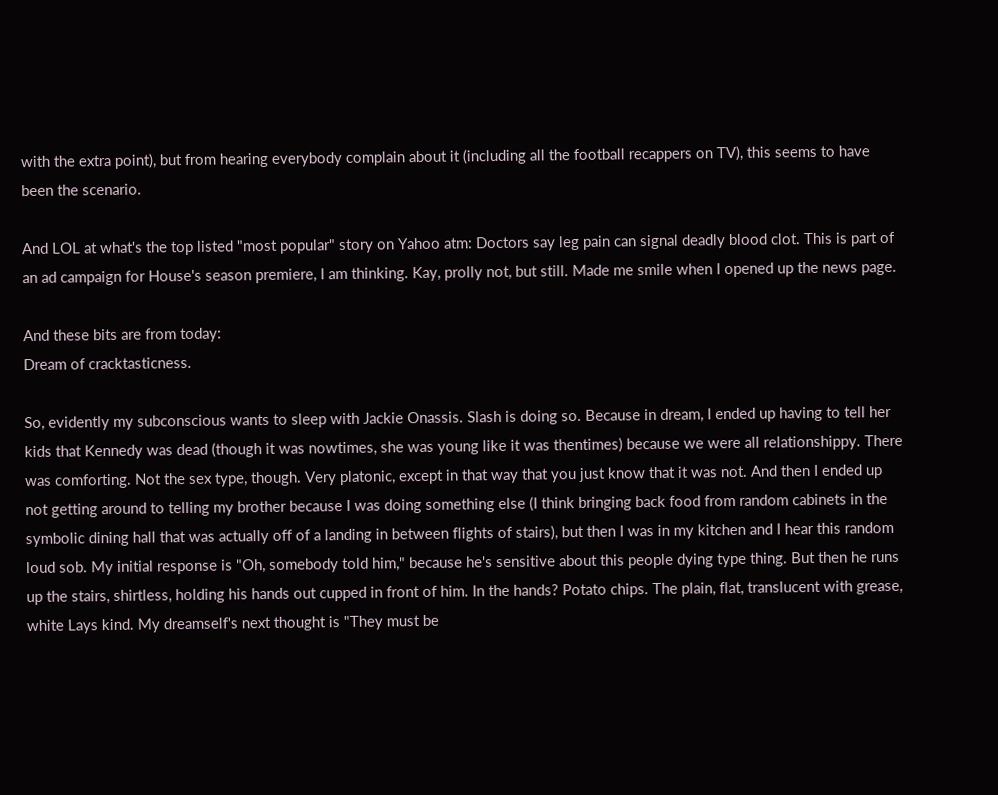with the extra point), but from hearing everybody complain about it (including all the football recappers on TV), this seems to have been the scenario.

And LOL at what's the top listed "most popular" story on Yahoo atm: Doctors say leg pain can signal deadly blood clot. This is part of an ad campaign for House's season premiere, I am thinking. Kay, prolly not, but still. Made me smile when I opened up the news page.

And these bits are from today:
Dream of cracktasticness.

So, evidently my subconscious wants to sleep with Jackie Onassis. Slash is doing so. Because in dream, I ended up having to tell her kids that Kennedy was dead (though it was nowtimes, she was young like it was thentimes) because we were all relationshippy. There was comforting. Not the sex type, though. Very platonic, except in that way that you just know that it was not. And then I ended up not getting around to telling my brother because I was doing something else (I think bringing back food from random cabinets in the symbolic dining hall that was actually off of a landing in between flights of stairs), but then I was in my kitchen and I hear this random loud sob. My initial response is "Oh, somebody told him," because he's sensitive about this people dying type thing. But then he runs up the stairs, shirtless, holding his hands out cupped in front of him. In the hands? Potato chips. The plain, flat, translucent with grease, white Lays kind. My dreamself's next thought is "They must be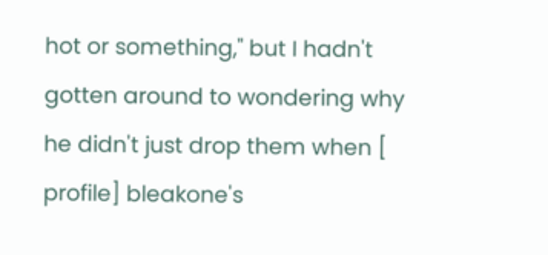hot or something," but I hadn't gotten around to wondering why he didn't just drop them when [ profile] bleakone's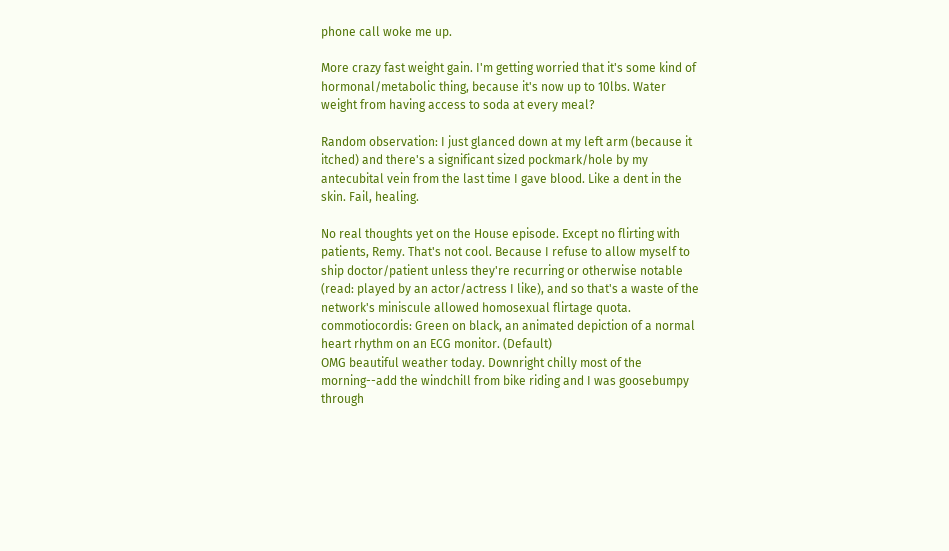phone call woke me up.

More crazy fast weight gain. I'm getting worried that it's some kind of hormonal/metabolic thing, because it's now up to 10lbs. Water weight from having access to soda at every meal?

Random observation: I just glanced down at my left arm (because it itched) and there's a significant sized pockmark/hole by my antecubital vein from the last time I gave blood. Like a dent in the skin. Fail, healing.

No real thoughts yet on the House episode. Except no flirting with patients, Remy. That's not cool. Because I refuse to allow myself to ship doctor/patient unless they're recurring or otherwise notable (read: played by an actor/actress I like), and so that's a waste of the network's miniscule allowed homosexual flirtage quota.
commotiocordis: Green on black, an animated depiction of a normal heart rhythm on an ECG monitor. (Default)
OMG beautiful weather today. Downright chilly most of the morning--add the windchill from bike riding and I was goosebumpy through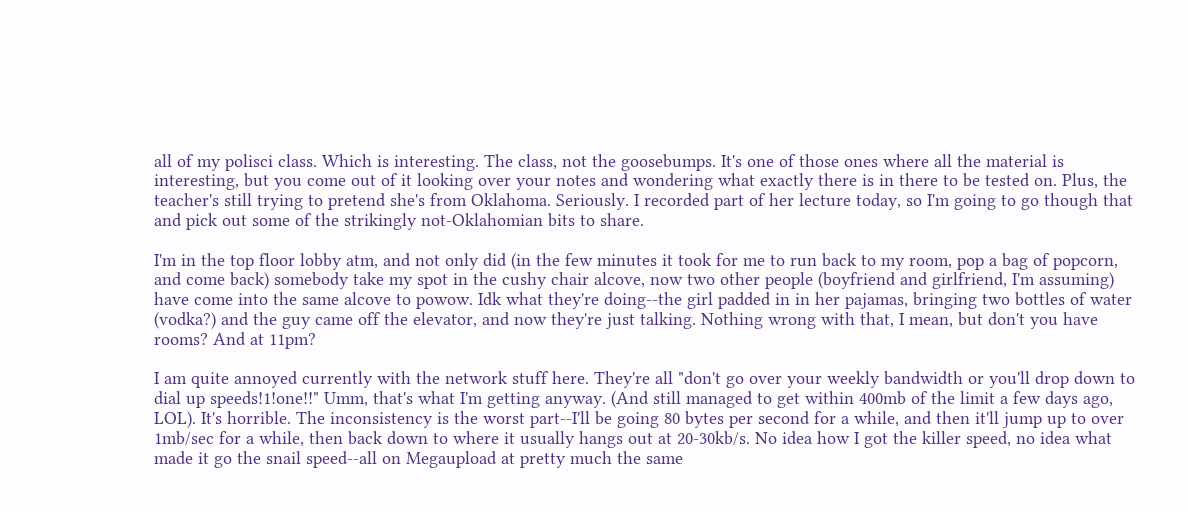all of my polisci class. Which is interesting. The class, not the goosebumps. It's one of those ones where all the material is interesting, but you come out of it looking over your notes and wondering what exactly there is in there to be tested on. Plus, the teacher's still trying to pretend she's from Oklahoma. Seriously. I recorded part of her lecture today, so I'm going to go though that and pick out some of the strikingly not-Oklahomian bits to share.

I'm in the top floor lobby atm, and not only did (in the few minutes it took for me to run back to my room, pop a bag of popcorn, and come back) somebody take my spot in the cushy chair alcove, now two other people (boyfriend and girlfriend, I'm assuming) have come into the same alcove to powow. Idk what they're doing--the girl padded in in her pajamas, bringing two bottles of water (vodka?) and the guy came off the elevator, and now they're just talking. Nothing wrong with that, I mean, but don't you have rooms? And at 11pm?

I am quite annoyed currently with the network stuff here. They're all "don't go over your weekly bandwidth or you'll drop down to dial up speeds!1!one!!" Umm, that's what I'm getting anyway. (And still managed to get within 400mb of the limit a few days ago, LOL). It's horrible. The inconsistency is the worst part--I'll be going 80 bytes per second for a while, and then it'll jump up to over 1mb/sec for a while, then back down to where it usually hangs out at 20-30kb/s. No idea how I got the killer speed, no idea what made it go the snail speed--all on Megaupload at pretty much the same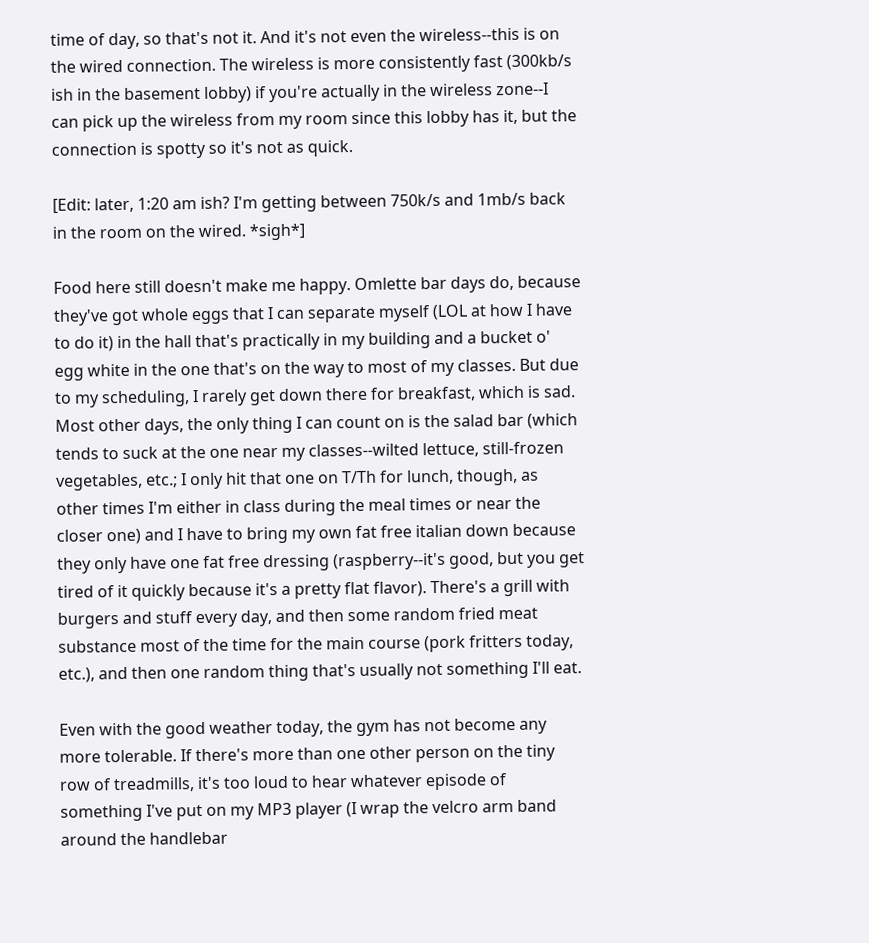time of day, so that's not it. And it's not even the wireless--this is on the wired connection. The wireless is more consistently fast (300kb/s ish in the basement lobby) if you're actually in the wireless zone--I can pick up the wireless from my room since this lobby has it, but the connection is spotty so it's not as quick.

[Edit: later, 1:20 am ish? I'm getting between 750k/s and 1mb/s back in the room on the wired. *sigh*]

Food here still doesn't make me happy. Omlette bar days do, because they've got whole eggs that I can separate myself (LOL at how I have to do it) in the hall that's practically in my building and a bucket o' egg white in the one that's on the way to most of my classes. But due to my scheduling, I rarely get down there for breakfast, which is sad. Most other days, the only thing I can count on is the salad bar (which tends to suck at the one near my classes--wilted lettuce, still-frozen vegetables, etc.; I only hit that one on T/Th for lunch, though, as other times I'm either in class during the meal times or near the closer one) and I have to bring my own fat free italian down because they only have one fat free dressing (raspberry--it's good, but you get tired of it quickly because it's a pretty flat flavor). There's a grill with burgers and stuff every day, and then some random fried meat substance most of the time for the main course (pork fritters today, etc.), and then one random thing that's usually not something I'll eat.

Even with the good weather today, the gym has not become any more tolerable. If there's more than one other person on the tiny row of treadmills, it's too loud to hear whatever episode of something I've put on my MP3 player (I wrap the velcro arm band around the handlebar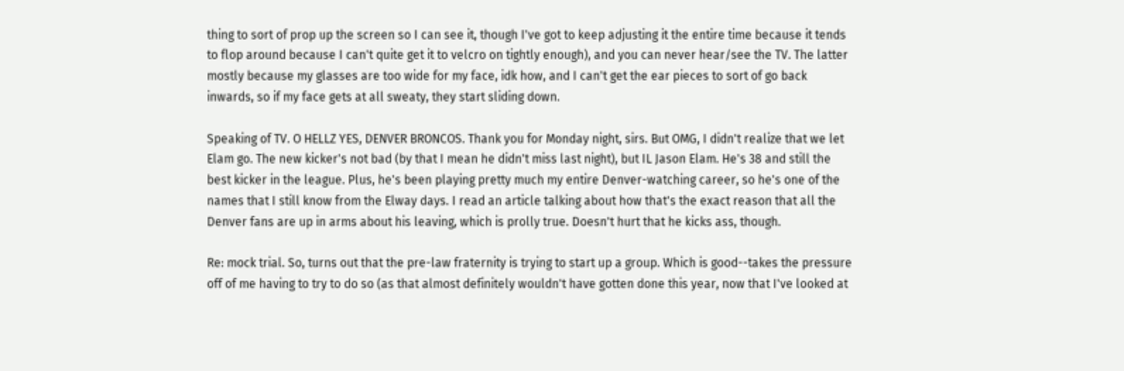thing to sort of prop up the screen so I can see it, though I've got to keep adjusting it the entire time because it tends to flop around because I can't quite get it to velcro on tightly enough), and you can never hear/see the TV. The latter mostly because my glasses are too wide for my face, idk how, and I can't get the ear pieces to sort of go back inwards, so if my face gets at all sweaty, they start sliding down.

Speaking of TV. O HELLZ YES, DENVER BRONCOS. Thank you for Monday night, sirs. But OMG, I didn't realize that we let Elam go. The new kicker's not bad (by that I mean he didn't miss last night), but IL Jason Elam. He's 38 and still the best kicker in the league. Plus, he's been playing pretty much my entire Denver-watching career, so he's one of the names that I still know from the Elway days. I read an article talking about how that's the exact reason that all the Denver fans are up in arms about his leaving, which is prolly true. Doesn't hurt that he kicks ass, though.

Re: mock trial. So, turns out that the pre-law fraternity is trying to start up a group. Which is good--takes the pressure off of me having to try to do so (as that almost definitely wouldn't have gotten done this year, now that I've looked at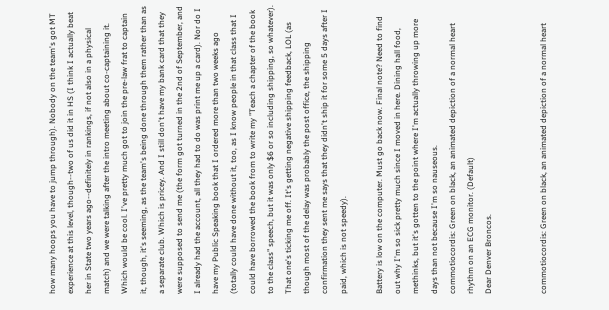how many hoops you have to jump through). Nobody on the team's got MT experience at this level, though--two of us did it in HS (I think I actually beat her in State two years ago--definitely in rankings, if not also in a physical match) and we were talking after the intro meeting about co-captaining it. Which would be cool. I've pretty much got to join the pre-law frat to captain it, though, it's seeming, as the team's being done through them rather than as a separate club. Which is pricey. And I still don't have my bank card that they were supposed to send me (the form got turned in the 2nd of September, and I already had the account, all they had to do was print me up a card). Nor do I have my Public Speaking book that I ordered more than two weeks ago (totally could have done without it, too, as I know people in that class that I could have borrowed the book from to write my "Teach a chapter of the book to the class" speech, but it was only $6 or so including shipping, so whatever). That one's ticking me off. It's getting negative shipping feedback, LOL (as though most of the delay was probably the post office, the shipping confirmation they sent me says that they didn't ship it for some 5 days after I paid, which is not speedy).

Battery is low on the computer. Must go back now. Final note? Need to find out why I'm so sick pretty much since I moved in here. Dining hall food, methinks, but it's gotten to the point where I'm actually throwing up more days than not because I'm so nauseous.
commotiocordis: Green on black, an animated depiction of a normal heart rhythm on an ECG monitor. (Default)
Dear Denver Broncos.


commotiocordis: Green on black, an animated depiction of a normal heart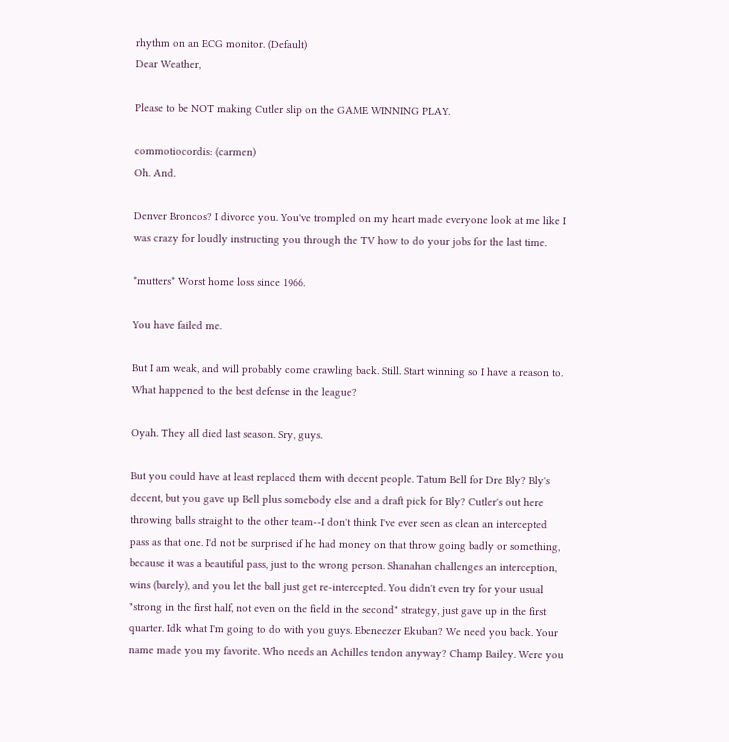rhythm on an ECG monitor. (Default)
Dear Weather,

Please to be NOT making Cutler slip on the GAME WINNING PLAY.

commotiocordis: (carmen)
Oh. And.

Denver Broncos? I divorce you. You've trompled on my heart made everyone look at me like I was crazy for loudly instructing you through the TV how to do your jobs for the last time.

*mutters* Worst home loss since 1966.

You have failed me.

But I am weak, and will probably come crawling back. Still. Start winning so I have a reason to. What happened to the best defense in the league?

Oyah. They all died last season. Sry, guys.

But you could have at least replaced them with decent people. Tatum Bell for Dre Bly? Bly's decent, but you gave up Bell plus somebody else and a draft pick for Bly? Cutler's out here throwing balls straight to the other team--I don't think I've ever seen as clean an intercepted pass as that one. I'd not be surprised if he had money on that throw going badly or something, because it was a beautiful pass, just to the wrong person. Shanahan challenges an interception, wins (barely), and you let the ball just get re-intercepted. You didn't even try for your usual "strong in the first half, not even on the field in the second" strategy, just gave up in the first quarter. Idk what I'm going to do with you guys. Ebeneezer Ekuban? We need you back. Your name made you my favorite. Who needs an Achilles tendon anyway? Champ Bailey. Were you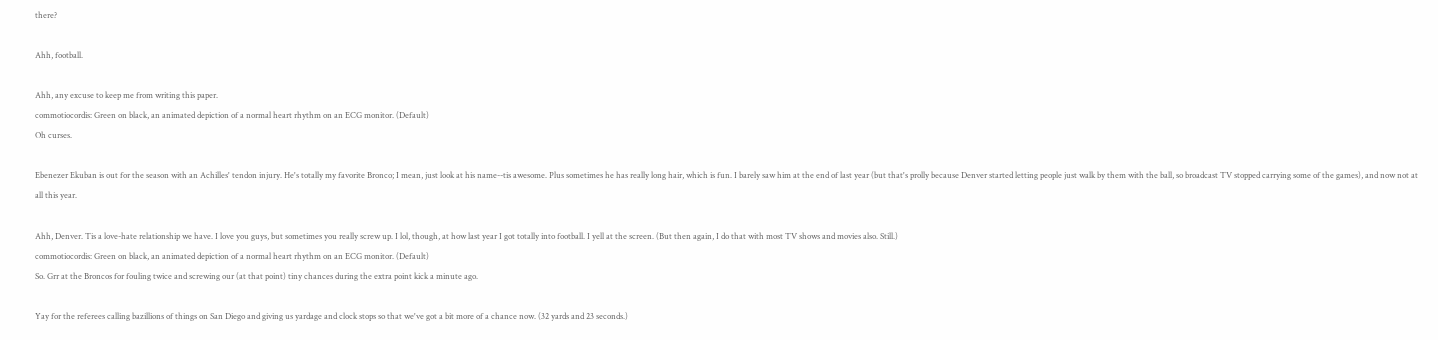there?

Ahh, football.

Ahh, any excuse to keep me from writing this paper.
commotiocordis: Green on black, an animated depiction of a normal heart rhythm on an ECG monitor. (Default)
Oh curses.

Ebenezer Ekuban is out for the season with an Achilles' tendon injury. He's totally my favorite Bronco; I mean, just look at his name--tis awesome. Plus sometimes he has really long hair, which is fun. I barely saw him at the end of last year (but that's prolly because Denver started letting people just walk by them with the ball, so broadcast TV stopped carrying some of the games), and now not at all this year.

Ahh, Denver. Tis a love-hate relationship we have. I love you guys, but sometimes you really screw up. I lol, though, at how last year I got totally into football. I yell at the screen. (But then again, I do that with most TV shows and movies also. Still.)
commotiocordis: Green on black, an animated depiction of a normal heart rhythm on an ECG monitor. (Default)
So. Grr at the Broncos for fouling twice and screwing our (at that point) tiny chances during the extra point kick a minute ago.

Yay for the referees calling bazillions of things on San Diego and giving us yardage and clock stops so that we've got a bit more of a chance now. (32 yards and 23 seconds.)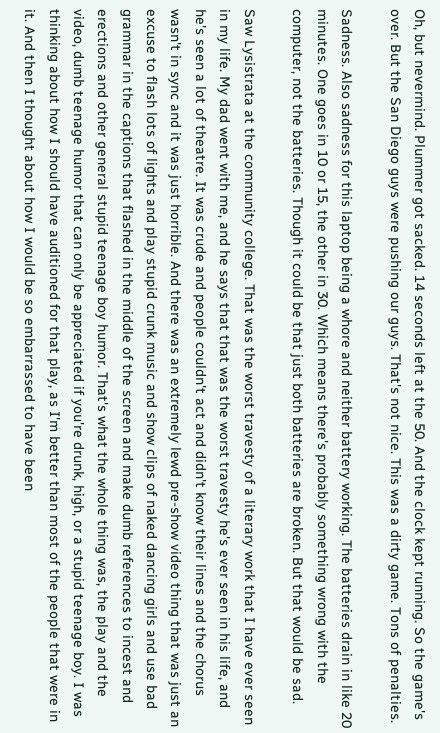Oh, but nevermind. Plummer got sacked. 14 seconds left at the 50. And the clock kept running. So the game's over. But the San Diego guys were pushing our guys. That's not nice. This was a dirty game. Tons of penalties.

Sadness. Also sadness for this laptop being a whore and neither battery working. The batteries drain in like 20 minutes. One goes in 10 or 15, the other in 30. Which means there's probably something wrong with the computer, not the batteries. Though it could be that just both batteries are broken. But that would be sad.

Saw Lysistrata at the community college. That was the worst travesty of a literary work that I have ever seen in my life. My dad went with me, and he says that that was the worst travesty he's ever seen in his life, and he's seen a lot of theatre. It was crude and people couldn't act and didn't know their lines and the chorus wasn't in sync and it was just horrible. And there was an extremely lewd pre-show video thing that was just an excuse to flash lots of lights and play stupid crunk music and show clips of naked dancing girls and use bad grammar in the captions that flashed in the middle of the screen and make dumb references to incest and erections and other general stupid teenage boy humor. That's what the whole thing was, the play and the video, dumb teenage humor that can only be appreciated if you're drunk, high, or a stupid teenage boy. I was thinking about how I should have auditioned for that play, as I'm better than most of the people that were in it. And then I thought about how I would be so embarrassed to have been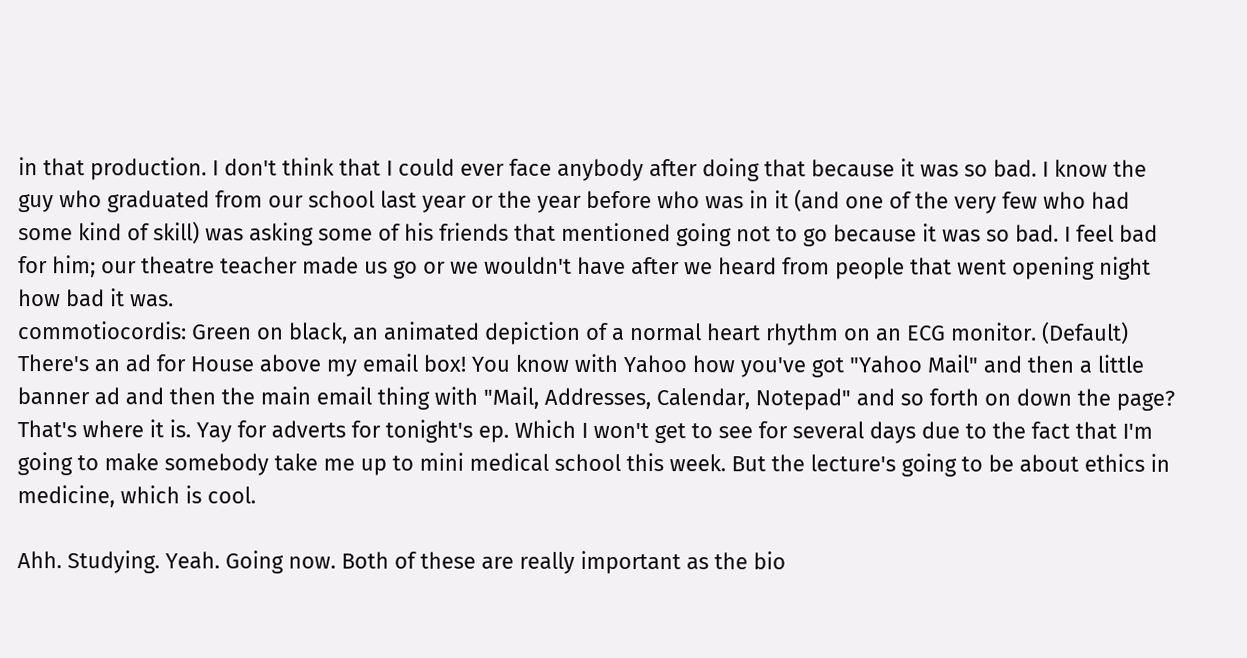in that production. I don't think that I could ever face anybody after doing that because it was so bad. I know the guy who graduated from our school last year or the year before who was in it (and one of the very few who had some kind of skill) was asking some of his friends that mentioned going not to go because it was so bad. I feel bad for him; our theatre teacher made us go or we wouldn't have after we heard from people that went opening night how bad it was.
commotiocordis: Green on black, an animated depiction of a normal heart rhythm on an ECG monitor. (Default)
There's an ad for House above my email box! You know with Yahoo how you've got "Yahoo Mail" and then a little banner ad and then the main email thing with "Mail, Addresses, Calendar, Notepad" and so forth on down the page? That's where it is. Yay for adverts for tonight's ep. Which I won't get to see for several days due to the fact that I'm going to make somebody take me up to mini medical school this week. But the lecture's going to be about ethics in medicine, which is cool.

Ahh. Studying. Yeah. Going now. Both of these are really important as the bio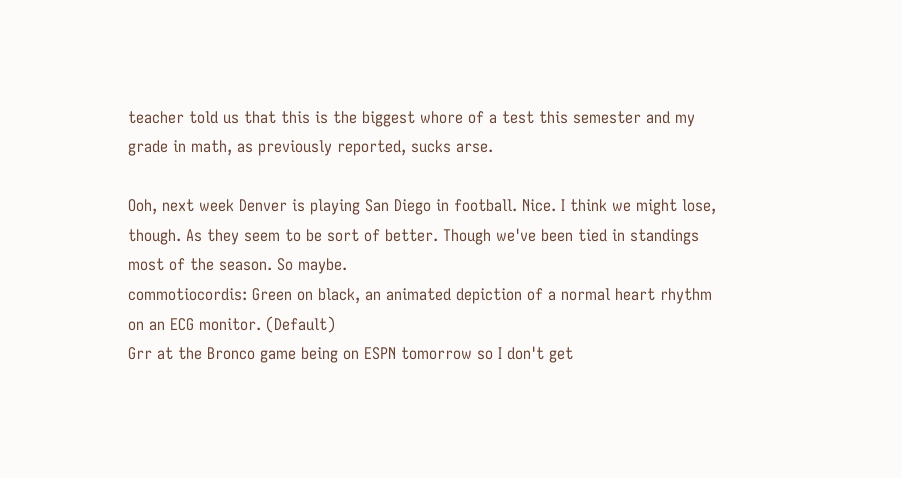teacher told us that this is the biggest whore of a test this semester and my grade in math, as previously reported, sucks arse.

Ooh, next week Denver is playing San Diego in football. Nice. I think we might lose, though. As they seem to be sort of better. Though we've been tied in standings most of the season. So maybe.
commotiocordis: Green on black, an animated depiction of a normal heart rhythm on an ECG monitor. (Default)
Grr at the Bronco game being on ESPN tomorrow so I don't get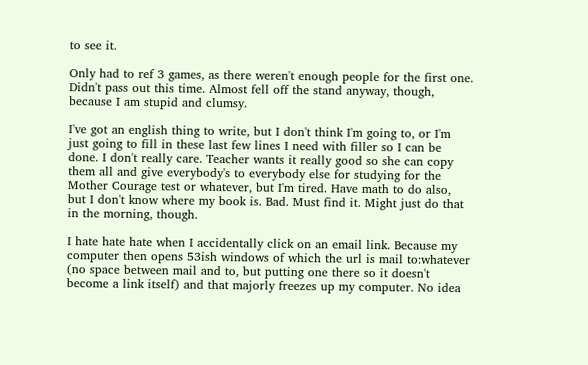to see it.

Only had to ref 3 games, as there weren't enough people for the first one. Didn't pass out this time. Almost fell off the stand anyway, though, because I am stupid and clumsy.

I've got an english thing to write, but I don't think I'm going to, or I'm just going to fill in these last few lines I need with filler so I can be done. I don't really care. Teacher wants it really good so she can copy them all and give everybody's to everybody else for studying for the Mother Courage test or whatever, but I'm tired. Have math to do also, but I don't know where my book is. Bad. Must find it. Might just do that in the morning, though.

I hate hate hate when I accidentally click on an email link. Because my computer then opens 53ish windows of which the url is mail to:whatever (no space between mail and to, but putting one there so it doesn't become a link itself) and that majorly freezes up my computer. No idea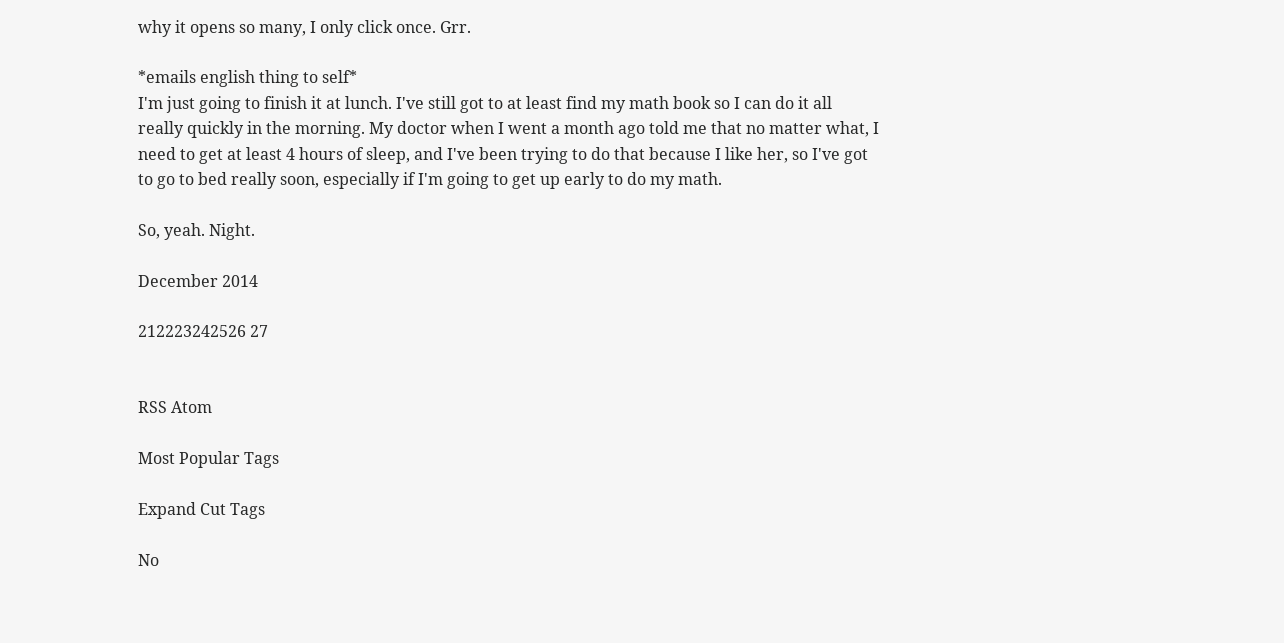why it opens so many, I only click once. Grr.

*emails english thing to self*
I'm just going to finish it at lunch. I've still got to at least find my math book so I can do it all really quickly in the morning. My doctor when I went a month ago told me that no matter what, I need to get at least 4 hours of sleep, and I've been trying to do that because I like her, so I've got to go to bed really soon, especially if I'm going to get up early to do my math.

So, yeah. Night.

December 2014

212223242526 27


RSS Atom

Most Popular Tags

Expand Cut Tags

No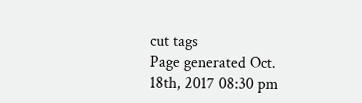cut tags
Page generated Oct. 18th, 2017 08:30 pm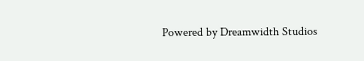Powered by Dreamwidth Studios